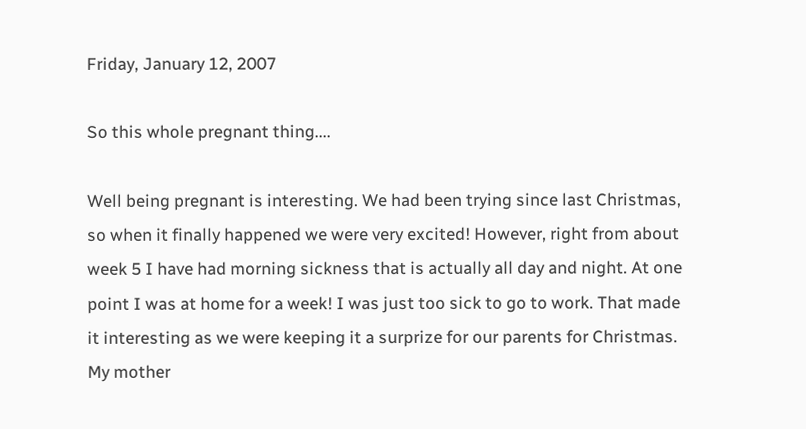Friday, January 12, 2007

So this whole pregnant thing....

Well being pregnant is interesting. We had been trying since last Christmas, so when it finally happened we were very excited! However, right from about week 5 I have had morning sickness that is actually all day and night. At one point I was at home for a week! I was just too sick to go to work. That made it interesting as we were keeping it a surprize for our parents for Christmas. My mother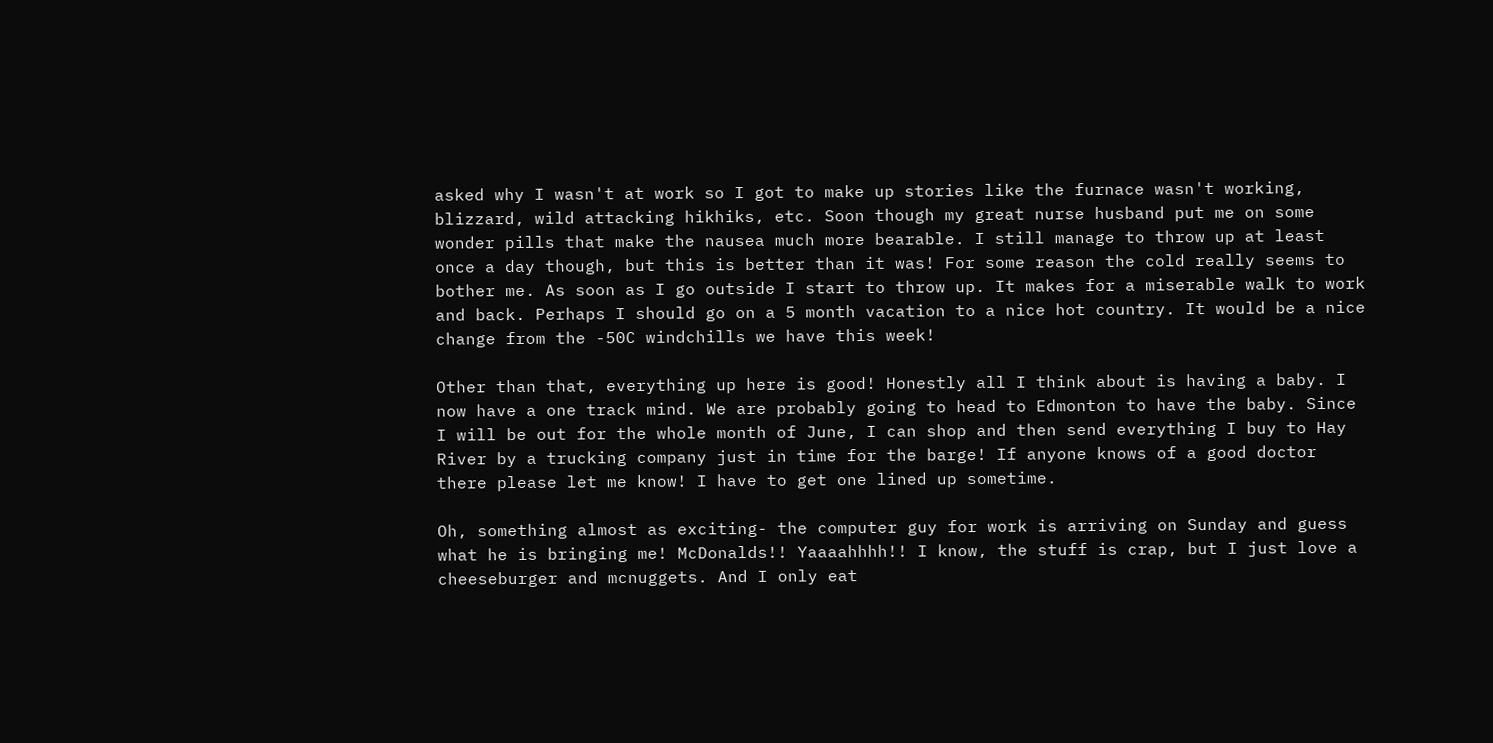asked why I wasn't at work so I got to make up stories like the furnace wasn't working, blizzard, wild attacking hikhiks, etc. Soon though my great nurse husband put me on some wonder pills that make the nausea much more bearable. I still manage to throw up at least once a day though, but this is better than it was! For some reason the cold really seems to bother me. As soon as I go outside I start to throw up. It makes for a miserable walk to work and back. Perhaps I should go on a 5 month vacation to a nice hot country. It would be a nice change from the -50C windchills we have this week!

Other than that, everything up here is good! Honestly all I think about is having a baby. I now have a one track mind. We are probably going to head to Edmonton to have the baby. Since I will be out for the whole month of June, I can shop and then send everything I buy to Hay River by a trucking company just in time for the barge! If anyone knows of a good doctor there please let me know! I have to get one lined up sometime.

Oh, something almost as exciting- the computer guy for work is arriving on Sunday and guess what he is bringing me! McDonalds!! Yaaaahhhh!! I know, the stuff is crap, but I just love a cheeseburger and mcnuggets. And I only eat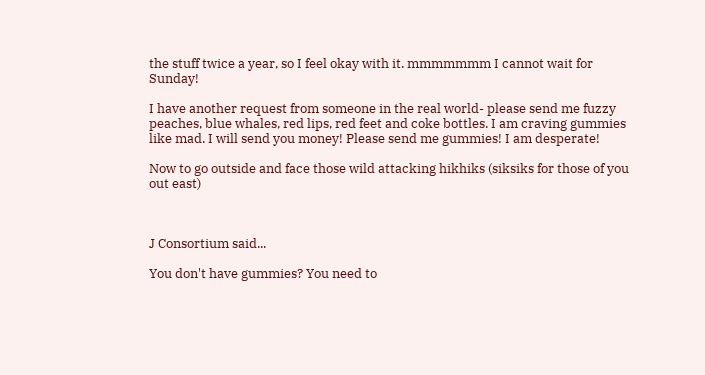the stuff twice a year, so I feel okay with it. mmmmmmm I cannot wait for Sunday!

I have another request from someone in the real world- please send me fuzzy peaches, blue whales, red lips, red feet and coke bottles. I am craving gummies like mad. I will send you money! Please send me gummies! I am desperate!

Now to go outside and face those wild attacking hikhiks (siksiks for those of you out east)



J Consortium said...

You don't have gummies? You need to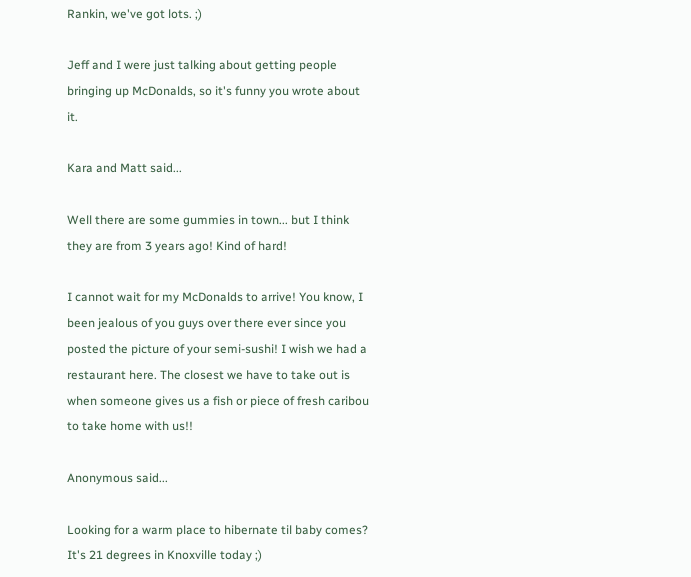Rankin, we've got lots. ;)

Jeff and I were just talking about getting people bringing up McDonalds, so it's funny you wrote about it.

Kara and Matt said...

Well there are some gummies in town... but I think they are from 3 years ago! Kind of hard!

I cannot wait for my McDonalds to arrive! You know, I been jealous of you guys over there ever since you posted the picture of your semi-sushi! I wish we had a restaurant here. The closest we have to take out is when someone gives us a fish or piece of fresh caribou to take home with us!!

Anonymous said...

Looking for a warm place to hibernate til baby comes? It's 21 degrees in Knoxville today ;)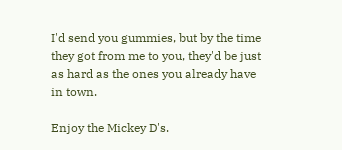I'd send you gummies, but by the time they got from me to you, they'd be just as hard as the ones you already have in town.

Enjoy the Mickey D's.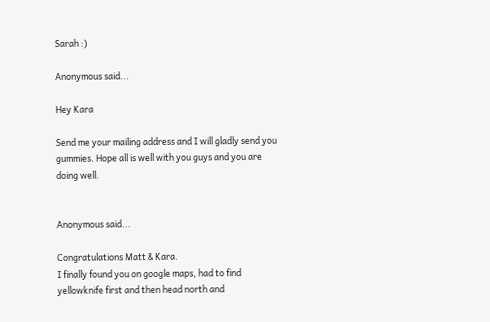Sarah :)

Anonymous said...

Hey Kara

Send me your mailing address and I will gladly send you gummies. Hope all is well with you guys and you are doing well.


Anonymous said...

Congratulations Matt & Kara.
I finally found you on google maps, had to find yellowknife first and then head north and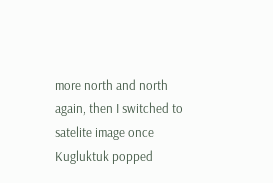more north and north again, then I switched to satelite image once Kugluktuk popped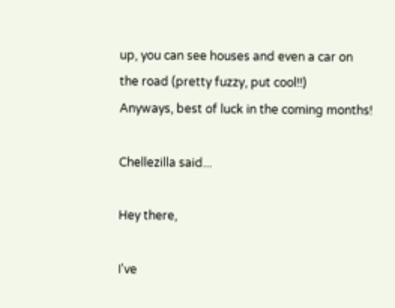up, you can see houses and even a car on the road (pretty fuzzy, put cool!!)
Anyways, best of luck in the coming months!

Chellezilla said...

Hey there,

I've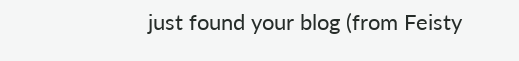just found your blog (from Feisty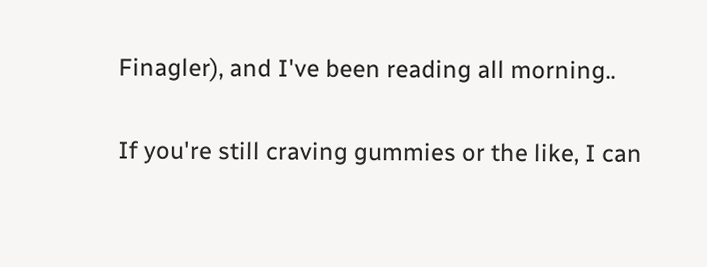Finagler), and I've been reading all morning..

If you're still craving gummies or the like, I can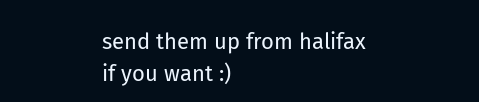send them up from halifax if you want :)